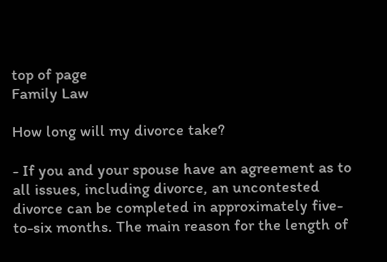top of page
Family Law

How long will my divorce take?

- If you and your spouse have an agreement as to all issues, including divorce, an uncontested divorce can be completed in approximately five-to-six months. The main reason for the length of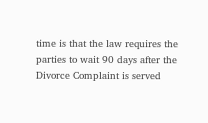time is that the law requires the parties to wait 90 days after the Divorce Complaint is served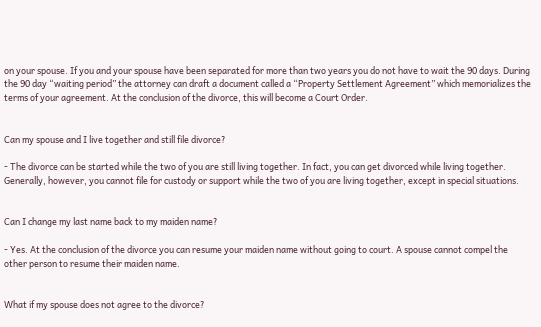on your spouse. If you and your spouse have been separated for more than two years you do not have to wait the 90 days. During the 90 day “waiting period” the attorney can draft a document called a “Property Settlement Agreement” which memorializes the terms of your agreement. At the conclusion of the divorce, this will become a Court Order.


Can my spouse and I live together and still file divorce?

- The divorce can be started while the two of you are still living together. In fact, you can get divorced while living together. Generally, however, you cannot file for custody or support while the two of you are living together, except in special situations.


Can I change my last name back to my maiden name?

- Yes. At the conclusion of the divorce you can resume your maiden name without going to court. A spouse cannot compel the other person to resume their maiden name.


What if my spouse does not agree to the divorce?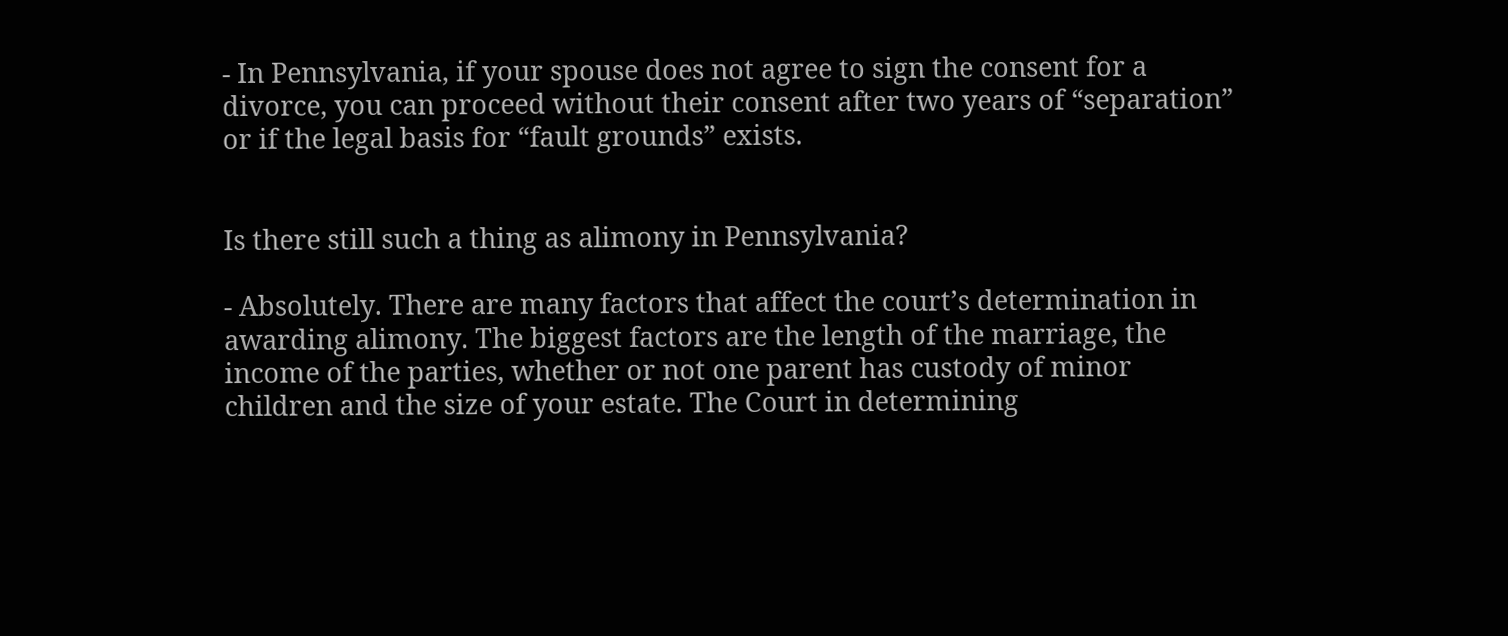- In Pennsylvania, if your spouse does not agree to sign the consent for a divorce, you can proceed without their consent after two years of “separation” or if the legal basis for “fault grounds” exists.


Is there still such a thing as alimony in Pennsylvania?

- Absolutely. There are many factors that affect the court’s determination in awarding alimony. The biggest factors are the length of the marriage, the income of the parties, whether or not one parent has custody of minor children and the size of your estate. The Court in determining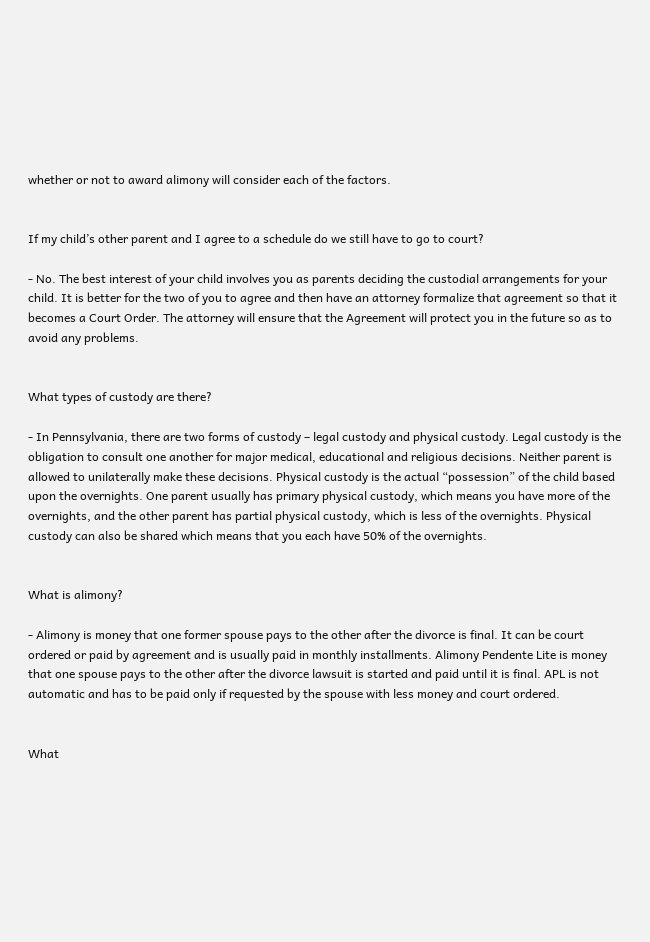whether or not to award alimony will consider each of the factors.


If my child’s other parent and I agree to a schedule do we still have to go to court?

- No. The best interest of your child involves you as parents deciding the custodial arrangements for your child. It is better for the two of you to agree and then have an attorney formalize that agreement so that it becomes a Court Order. The attorney will ensure that the Agreement will protect you in the future so as to avoid any problems.


What types of custody are there?

- In Pennsylvania, there are two forms of custody – legal custody and physical custody. Legal custody is the obligation to consult one another for major medical, educational and religious decisions. Neither parent is allowed to unilaterally make these decisions. Physical custody is the actual “possession” of the child based upon the overnights. One parent usually has primary physical custody, which means you have more of the overnights, and the other parent has partial physical custody, which is less of the overnights. Physical custody can also be shared which means that you each have 50% of the overnights.


What is alimony?

- Alimony is money that one former spouse pays to the other after the divorce is final. It can be court ordered or paid by agreement and is usually paid in monthly installments. Alimony Pendente Lite is money that one spouse pays to the other after the divorce lawsuit is started and paid until it is final. APL is not automatic and has to be paid only if requested by the spouse with less money and court ordered.


What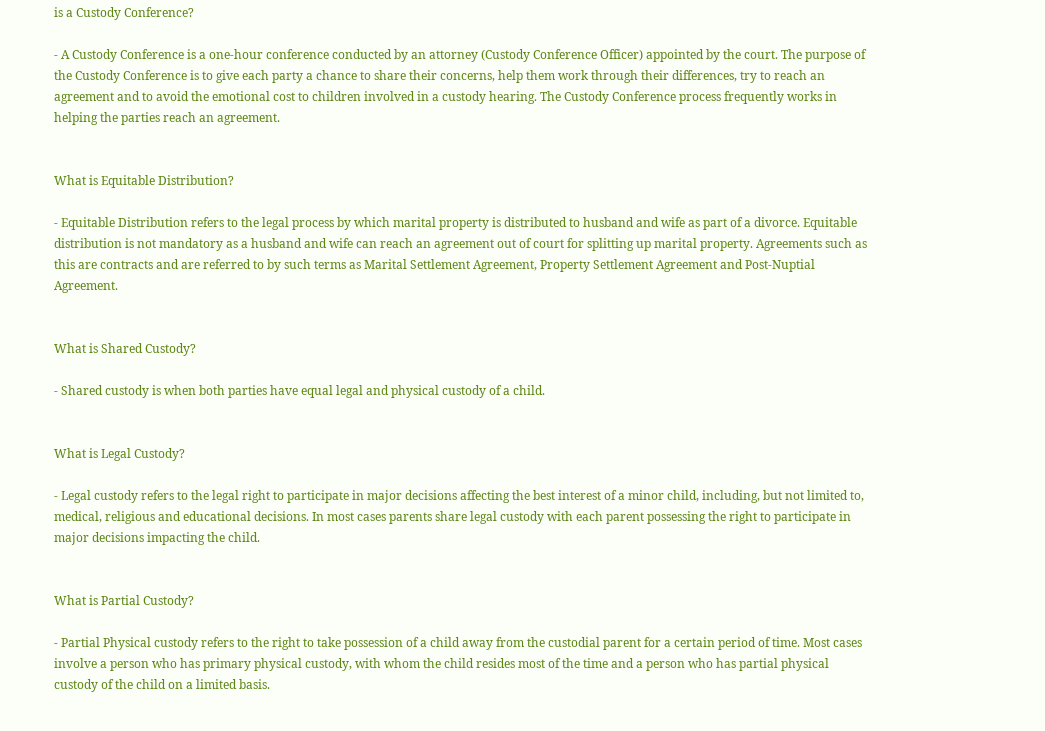is a Custody Conference?

- A Custody Conference is a one-hour conference conducted by an attorney (Custody Conference Officer) appointed by the court. The purpose of the Custody Conference is to give each party a chance to share their concerns, help them work through their differences, try to reach an agreement and to avoid the emotional cost to children involved in a custody hearing. The Custody Conference process frequently works in helping the parties reach an agreement.


What is Equitable Distribution?

- Equitable Distribution refers to the legal process by which marital property is distributed to husband and wife as part of a divorce. Equitable distribution is not mandatory as a husband and wife can reach an agreement out of court for splitting up marital property. Agreements such as this are contracts and are referred to by such terms as Marital Settlement Agreement, Property Settlement Agreement and Post-Nuptial Agreement.


What is Shared Custody?

- Shared custody is when both parties have equal legal and physical custody of a child.


What is Legal Custody?

- Legal custody refers to the legal right to participate in major decisions affecting the best interest of a minor child, including, but not limited to, medical, religious and educational decisions. In most cases parents share legal custody with each parent possessing the right to participate in major decisions impacting the child.


What is Partial Custody?

- Partial Physical custody refers to the right to take possession of a child away from the custodial parent for a certain period of time. Most cases involve a person who has primary physical custody, with whom the child resides most of the time and a person who has partial physical custody of the child on a limited basis.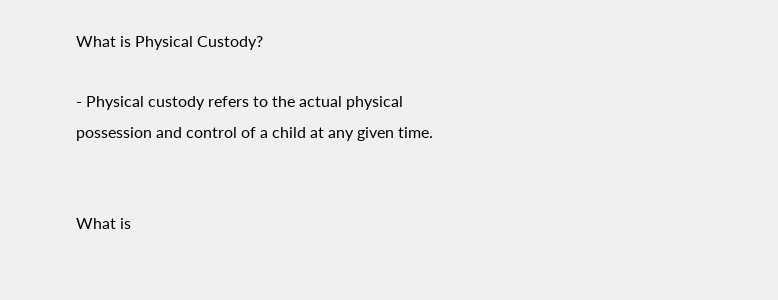What is Physical Custody?

- Physical custody refers to the actual physical possession and control of a child at any given time.


What is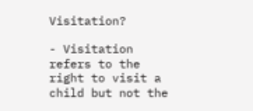Visitation?

- Visitation refers to the right to visit a child but not the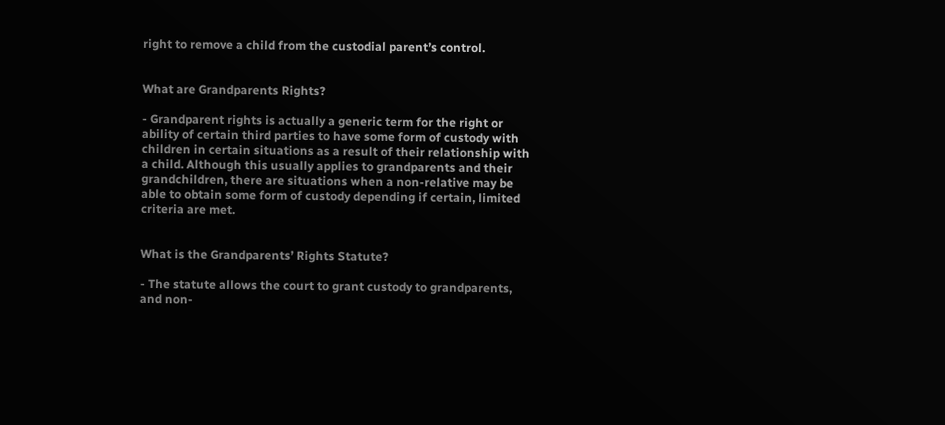right to remove a child from the custodial parent’s control.


What are Grandparents Rights?

- Grandparent rights is actually a generic term for the right or ability of certain third parties to have some form of custody with children in certain situations as a result of their relationship with a child. Although this usually applies to grandparents and their grandchildren, there are situations when a non-relative may be able to obtain some form of custody depending if certain, limited criteria are met.


What is the Grandparents’ Rights Statute?

- The statute allows the court to grant custody to grandparents, and non-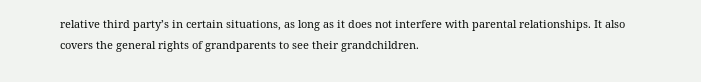relative third party’s in certain situations, as long as it does not interfere with parental relationships. It also covers the general rights of grandparents to see their grandchildren.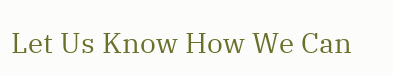Let Us Know How We Can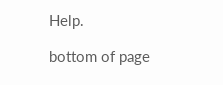Help.

bottom of page